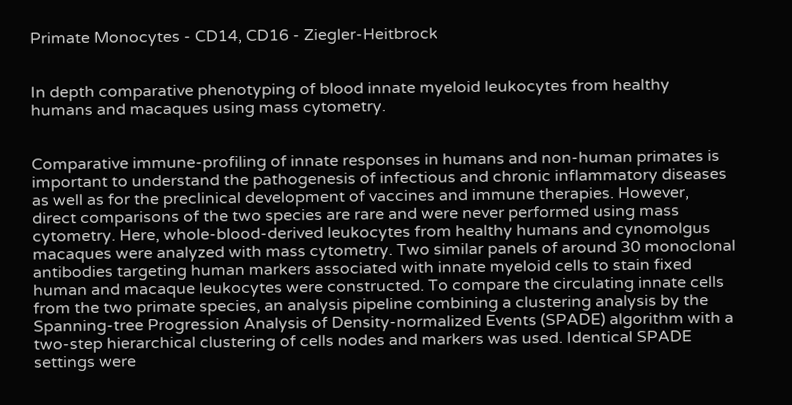Primate Monocytes - CD14, CD16 - Ziegler-Heitbrock


In depth comparative phenotyping of blood innate myeloid leukocytes from healthy humans and macaques using mass cytometry.


Comparative immune-profiling of innate responses in humans and non-human primates is important to understand the pathogenesis of infectious and chronic inflammatory diseases as well as for the preclinical development of vaccines and immune therapies. However, direct comparisons of the two species are rare and were never performed using mass cytometry. Here, whole-blood-derived leukocytes from healthy humans and cynomolgus macaques were analyzed with mass cytometry. Two similar panels of around 30 monoclonal antibodies targeting human markers associated with innate myeloid cells to stain fixed human and macaque leukocytes were constructed. To compare the circulating innate cells from the two primate species, an analysis pipeline combining a clustering analysis by the Spanning-tree Progression Analysis of Density-normalized Events (SPADE) algorithm with a two-step hierarchical clustering of cells nodes and markers was used. Identical SPADE settings were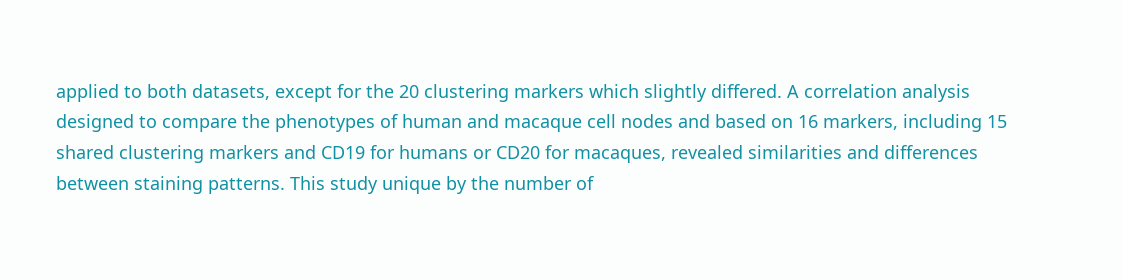applied to both datasets, except for the 20 clustering markers which slightly differed. A correlation analysis designed to compare the phenotypes of human and macaque cell nodes and based on 16 markers, including 15 shared clustering markers and CD19 for humans or CD20 for macaques, revealed similarities and differences between staining patterns. This study unique by the number of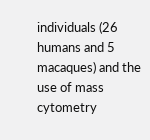individuals (26 humans and 5 macaques) and the use of mass cytometry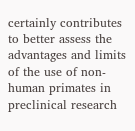certainly contributes to better assess the advantages and limits of the use of non-human primates in preclinical research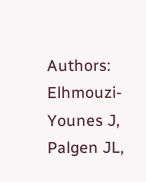Authors: Elhmouzi-Younes J, Palgen JL,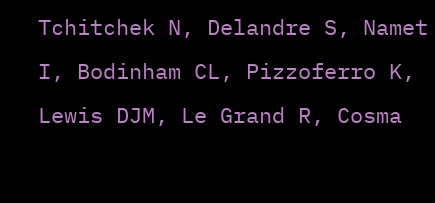Tchitchek N, Delandre S, Namet I, Bodinham CL, Pizzoferro K, Lewis DJM, Le Grand R, Cosma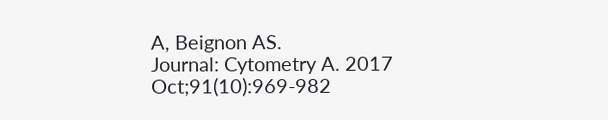A, Beignon AS.
Journal: Cytometry A. 2017 Oct;91(10):969-982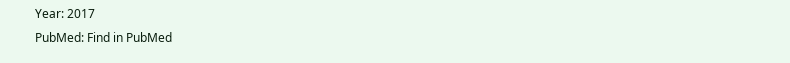Year: 2017
PubMed: Find in PubMed